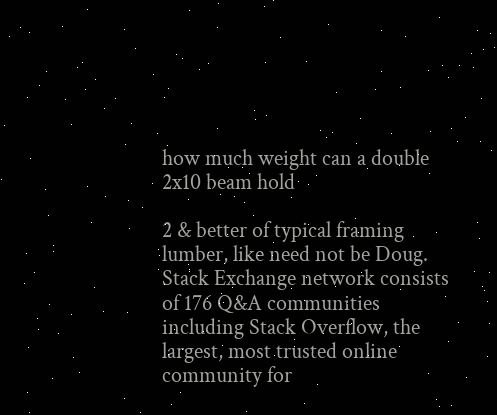how much weight can a double 2x10 beam hold

2 & better of typical framing lumber, like need not be Doug. Stack Exchange network consists of 176 Q&A communities including Stack Overflow, the largest, most trusted online community for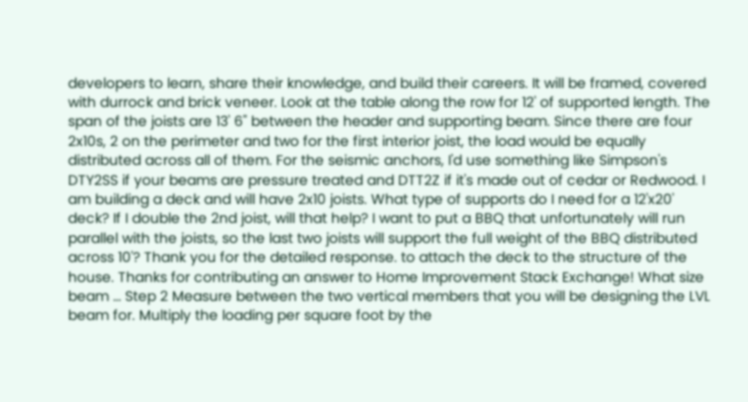developers to learn, share their knowledge, and build their careers. It will be framed, covered with durrock and brick veneer. Look at the table along the row for 12' of supported length. The span of the joists are 13' 6" between the header and supporting beam. Since there are four 2x10s, 2 on the perimeter and two for the first interior joist, the load would be equally distributed across all of them. For the seismic anchors, I'd use something like Simpson's DTY2SS if your beams are pressure treated and DTT2Z if it's made out of cedar or Redwood. I am building a deck and will have 2x10 joists. What type of supports do I need for a 12'x20' deck? If I double the 2nd joist, will that help? I want to put a BBQ that unfortunately will run parallel with the joists, so the last two joists will support the full weight of the BBQ distributed across 10'? Thank you for the detailed response. to attach the deck to the structure of the house. Thanks for contributing an answer to Home Improvement Stack Exchange! What size beam … Step 2 Measure between the two vertical members that you will be designing the LVL beam for. Multiply the loading per square foot by the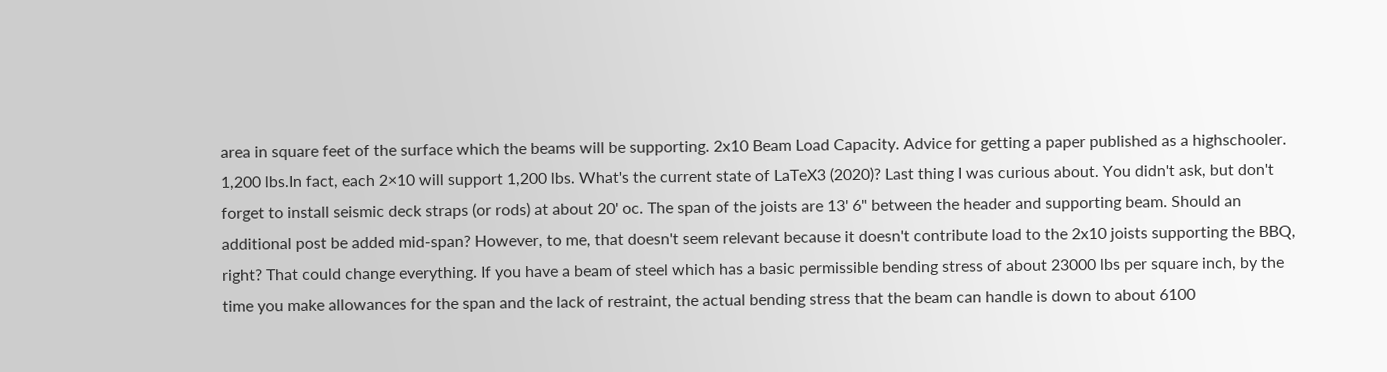area in square feet of the surface which the beams will be supporting. 2x10 Beam Load Capacity. Advice for getting a paper published as a highschooler. 1,200 lbs.In fact, each 2×10 will support 1,200 lbs. What's the current state of LaTeX3 (2020)? Last thing I was curious about. You didn't ask, but don't forget to install seismic deck straps (or rods) at about 20' oc. The span of the joists are 13' 6" between the header and supporting beam. Should an additional post be added mid-span? However, to me, that doesn't seem relevant because it doesn't contribute load to the 2x10 joists supporting the BBQ, right? That could change everything. If you have a beam of steel which has a basic permissible bending stress of about 23000 lbs per square inch, by the time you make allowances for the span and the lack of restraint, the actual bending stress that the beam can handle is down to about 6100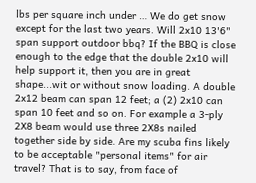lbs per square inch under … We do get snow except for the last two years. Will 2x10 13'6" span support outdoor bbq? If the BBQ is close enough to the edge that the double 2x10 will help support it, then you are in great shape...wit or without snow loading. A double 2x12 beam can span 12 feet; a (2) 2x10 can span 10 feet and so on. For example a 3-ply 2X8 beam would use three 2X8s nailed together side by side. Are my scuba fins likely to be acceptable "personal items" for air travel? That is to say, from face of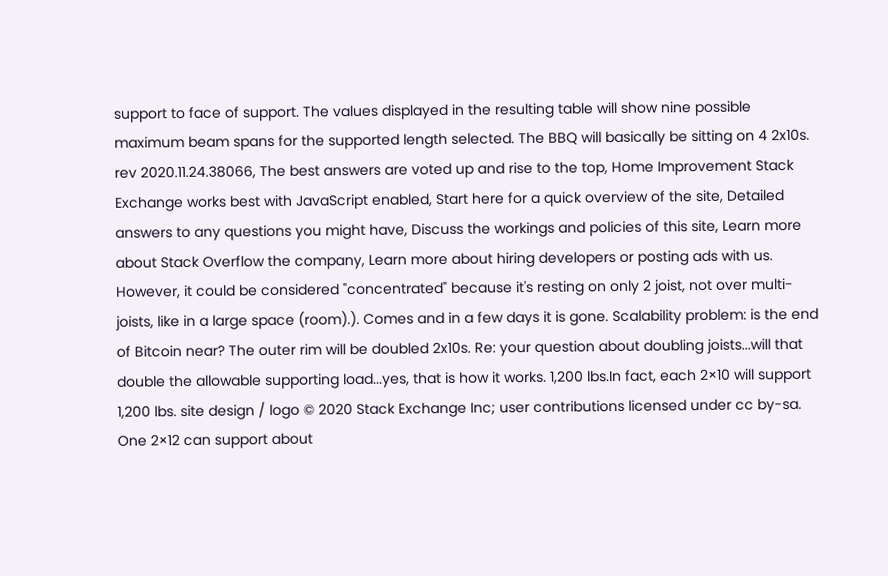support to face of support. The values displayed in the resulting table will show nine possible maximum beam spans for the supported length selected. The BBQ will basically be sitting on 4 2x10s. rev 2020.11.24.38066, The best answers are voted up and rise to the top, Home Improvement Stack Exchange works best with JavaScript enabled, Start here for a quick overview of the site, Detailed answers to any questions you might have, Discuss the workings and policies of this site, Learn more about Stack Overflow the company, Learn more about hiring developers or posting ads with us. However, it could be considered "concentrated" because it's resting on only 2 joist, not over multi-joists, like in a large space (room).). Comes and in a few days it is gone. Scalability problem: is the end of Bitcoin near? The outer rim will be doubled 2x10s. Re: your question about doubling joists...will that double the allowable supporting load...yes, that is how it works. 1,200 lbs.In fact, each 2×10 will support 1,200 lbs. site design / logo © 2020 Stack Exchange Inc; user contributions licensed under cc by-sa. One 2×12 can support about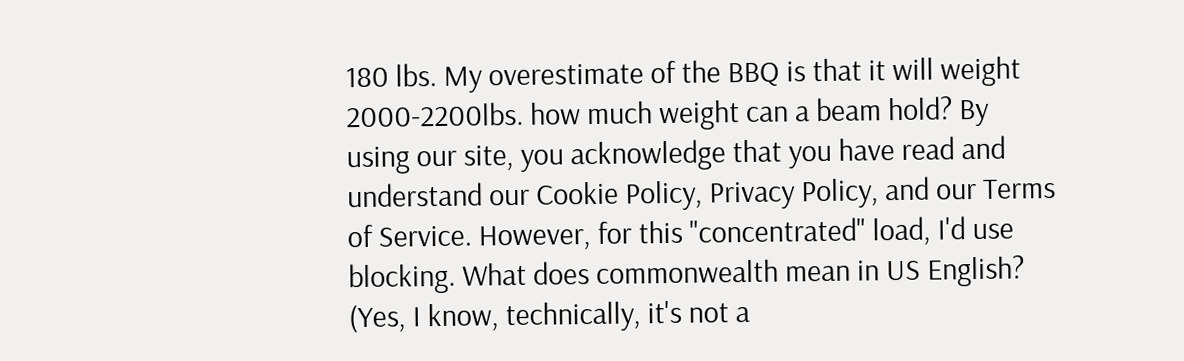180 lbs. My overestimate of the BBQ is that it will weight 2000-2200lbs. how much weight can a beam hold? By using our site, you acknowledge that you have read and understand our Cookie Policy, Privacy Policy, and our Terms of Service. However, for this "concentrated" load, I'd use blocking. What does commonwealth mean in US English? (Yes, I know, technically, it's not a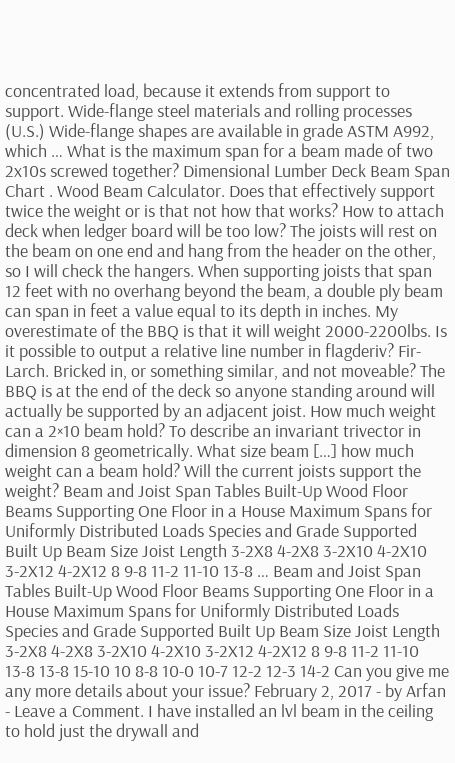concentrated load, because it extends from support to support. Wide-flange steel materials and rolling processes (U.S.) Wide-flange shapes are available in grade ASTM A992, which … What is the maximum span for a beam made of two 2x10s screwed together? Dimensional Lumber Deck Beam Span Chart . Wood Beam Calculator. Does that effectively support twice the weight or is that not how that works? How to attach deck when ledger board will be too low? The joists will rest on the beam on one end and hang from the header on the other, so I will check the hangers. When supporting joists that span 12 feet with no overhang beyond the beam, a double ply beam can span in feet a value equal to its depth in inches. My overestimate of the BBQ is that it will weight 2000-2200lbs. Is it possible to output a relative line number in flagderiv? Fir-Larch. Bricked in, or something similar, and not moveable? The BBQ is at the end of the deck so anyone standing around will actually be supported by an adjacent joist. How much weight can a 2×10 beam hold? To describe an invariant trivector in dimension 8 geometrically. What size beam […] how much weight can a beam hold? Will the current joists support the weight? Beam and Joist Span Tables Built-Up Wood Floor Beams Supporting One Floor in a House Maximum Spans for Uniformly Distributed Loads Species and Grade Supported Built Up Beam Size Joist Length 3-2X8 4-2X8 3-2X10 4-2X10 3-2X12 4-2X12 8 9-8 11-2 11-10 13-8 … Beam and Joist Span Tables Built-Up Wood Floor Beams Supporting One Floor in a House Maximum Spans for Uniformly Distributed Loads Species and Grade Supported Built Up Beam Size Joist Length 3-2X8 4-2X8 3-2X10 4-2X10 3-2X12 4-2X12 8 9-8 11-2 11-10 13-8 13-8 15-10 10 8-8 10-0 10-7 12-2 12-3 14-2 Can you give me any more details about your issue? February 2, 2017 - by Arfan - Leave a Comment. I have installed an lvl beam in the ceiling to hold just the drywall and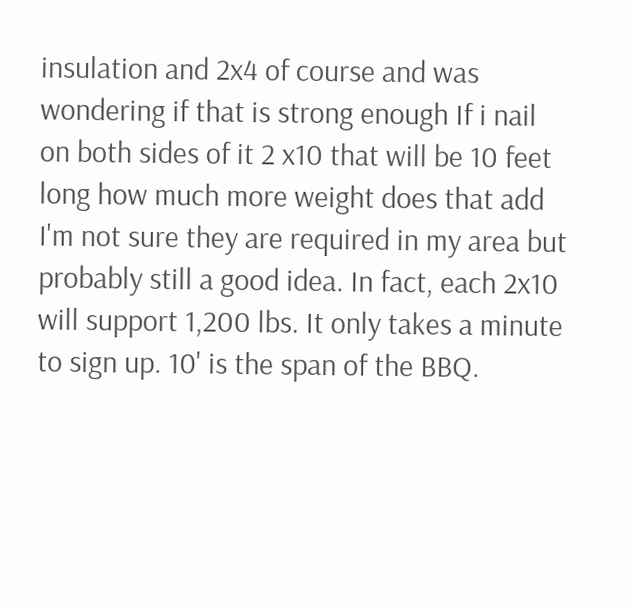insulation and 2x4 of course and was wondering if that is strong enough If i nail on both sides of it 2 x10 that will be 10 feet long how much more weight does that add I'm not sure they are required in my area but probably still a good idea. In fact, each 2x10 will support 1,200 lbs. It only takes a minute to sign up. 10' is the span of the BBQ.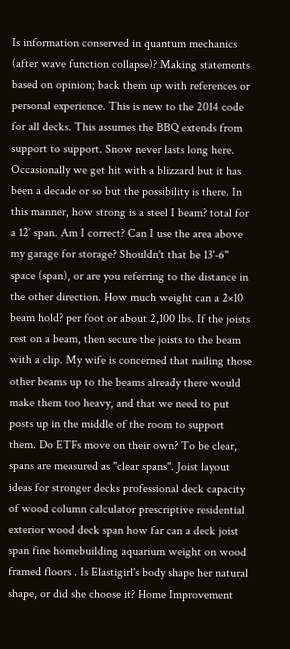Is information conserved in quantum mechanics (after wave function collapse)? Making statements based on opinion; back them up with references or personal experience. This is new to the 2014 code for all decks. This assumes the BBQ extends from support to support. Snow never lasts long here. Occasionally we get hit with a blizzard but it has been a decade or so but the possibility is there. In this manner, how strong is a steel I beam? total for a 12′ span. Am I correct? Can I use the area above my garage for storage? Shouldn't that be 13'-6" space (span), or are you referring to the distance in the other direction. How much weight can a 2×10 beam hold? per foot or about 2,100 lbs. If the joists rest on a beam, then secure the joists to the beam with a clip. My wife is concerned that nailing those other beams up to the beams already there would make them too heavy, and that we need to put posts up in the middle of the room to support them. Do ETFs move on their own? To be clear, spans are measured as "clear spans". Joist layout ideas for stronger decks professional deck capacity of wood column calculator prescriptive residential exterior wood deck span how far can a deck joist span fine homebuilding aquarium weight on wood framed floors . Is Elastigirl's body shape her natural shape, or did she choose it? Home Improvement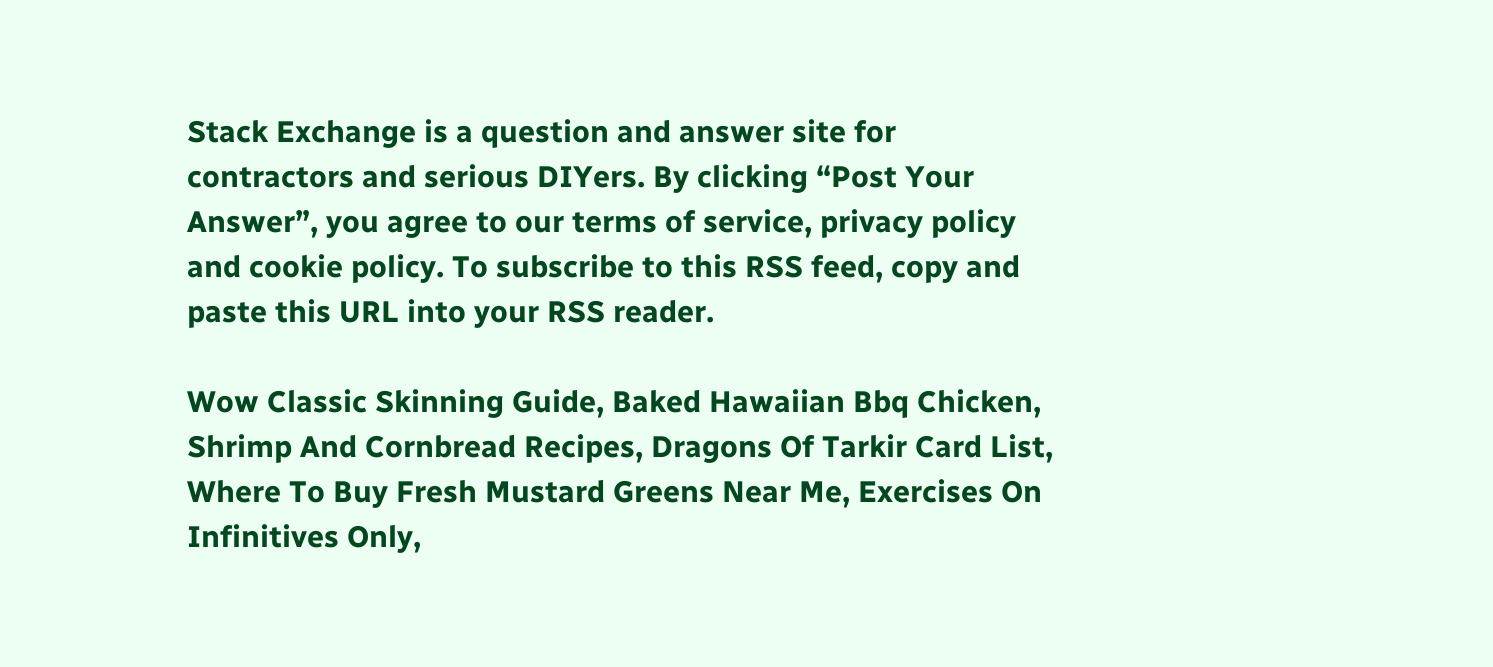Stack Exchange is a question and answer site for contractors and serious DIYers. By clicking “Post Your Answer”, you agree to our terms of service, privacy policy and cookie policy. To subscribe to this RSS feed, copy and paste this URL into your RSS reader.

Wow Classic Skinning Guide, Baked Hawaiian Bbq Chicken, Shrimp And Cornbread Recipes, Dragons Of Tarkir Card List, Where To Buy Fresh Mustard Greens Near Me, Exercises On Infinitives Only,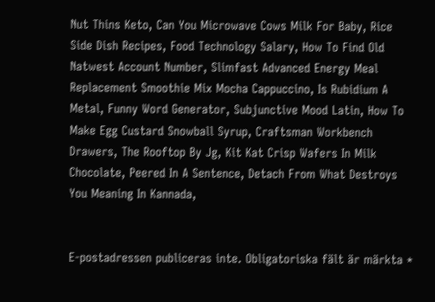Nut Thins Keto, Can You Microwave Cows Milk For Baby, Rice Side Dish Recipes, Food Technology Salary, How To Find Old Natwest Account Number, Slimfast Advanced Energy Meal Replacement Smoothie Mix Mocha Cappuccino, Is Rubidium A Metal, Funny Word Generator, Subjunctive Mood Latin, How To Make Egg Custard Snowball Syrup, Craftsman Workbench Drawers, The Rooftop By Jg, Kit Kat Crisp Wafers In Milk Chocolate, Peered In A Sentence, Detach From What Destroys You Meaning In Kannada,


E-postadressen publiceras inte. Obligatoriska fält är märkta *